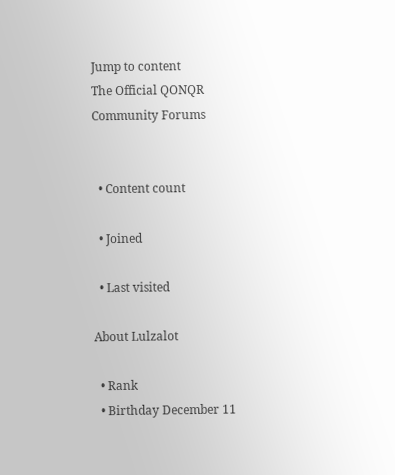Jump to content
The Official QONQR Community Forums


  • Content count

  • Joined

  • Last visited

About Lulzalot

  • Rank
  • Birthday December 11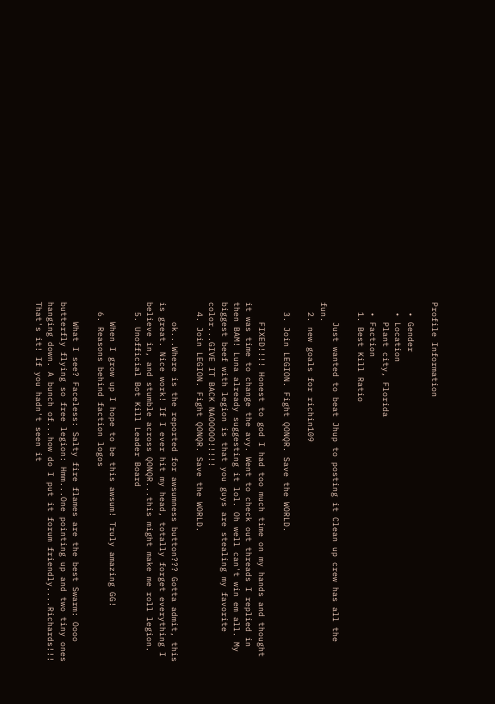Profile Information

  • Gender
  • Location
    Plant city, Florida
  • Faction
  1. Best Kill Ratio

    Just wanted to beat Jhup to posting it Clean up crew has all the fun.
  2. new goals for richin109

  3. Join LEGION. Fight QONQR. Save the WORLD.

    FIXED!!!! Honest to god I had too much time on my hands and thought it was time to change the avy. Went to check out threads I replied in then BAM! Luna already suggesting it lol. Oh well can't win em all. My biggest beef with legion is that you guys are stealing my favorite color...GIVE IT BACK NAOOOOO!!!!!
  4. Join LEGION. Fight QONQR. Save the WORLD.

    ok...Where is the reported for awsumness button??? Gotta admit, this is great. Nice work! If I ever hit my head, totally forget everything I believe in, and stumble across QONQR...this might make me roll legion.
  5. Unofficial Bot Kill Leader Board

    When I grow up I hope to be this awsum! Truly amazing GG!
  6. Reasons behind faction logos

    What I see? Faceless: Salty fire flames are the best Swarm: Oooo butterfly flying so free legion: Hmm...One pointing up and two tiny ones hanging down. A bunch of...how do I put it forum friendly....Richards!!! That's it! If you hadn't seen it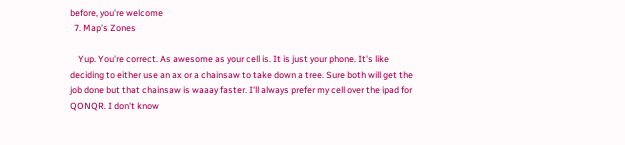before, you're welcome
  7. Map's Zones

    Yup. You're correct. As awesome as your cell is. It is just your phone. It's like deciding to either use an ax or a chainsaw to take down a tree. Sure both will get the job done but that chainsaw is waaay faster. I'll always prefer my cell over the ipad for QONQR. I don't know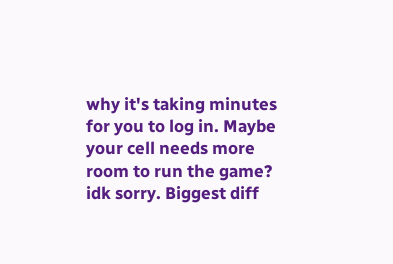why it's taking minutes for you to log in. Maybe your cell needs more room to run the game? idk sorry. Biggest diff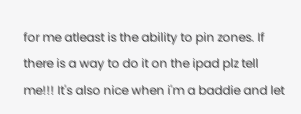for me atleast is the ability to pin zones. If there is a way to do it on the ipad plz tell me!!! It's also nice when i'm a baddie and let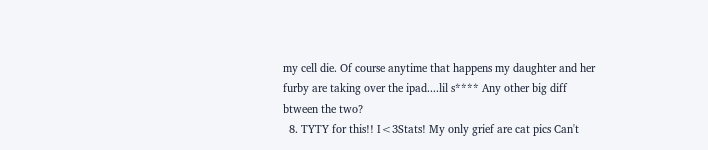my cell die. Of course anytime that happens my daughter and her furby are taking over the ipad....lil s**** Any other big diff btween the two?
  8. TYTY for this!! I<3Stats! My only grief are cat pics Can't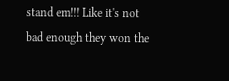stand em!!! Like it's not bad enough they won the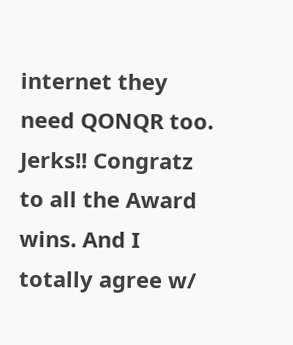internet they need QONQR too. Jerks!! Congratz to all the Award wins. And I totally agree w/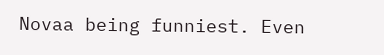Novaa being funniest. Even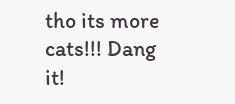tho its more cats!!! Dang it!